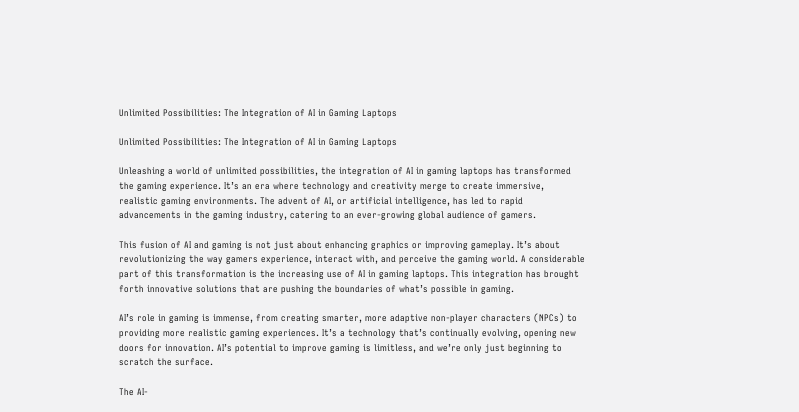Unlimited Possibilities: The Integration of AI in Gaming Laptops

Unlimited Possibilities: The Integration of AI in Gaming Laptops

Unleashing a world of unlimited possibilities, the integration of AI in gaming laptops has transformed the gaming experience. It’s an era where technology and creativity merge to create immersive, realistic gaming environments. The advent of AI, or artificial intelligence, has led to rapid advancements in the gaming industry, catering to an ever-growing global audience of gamers.

This fusion of AI and gaming is not just about enhancing graphics or improving gameplay. It’s about revolutionizing the way gamers experience, interact with, and perceive the gaming world. A considerable part of this transformation is the increasing use of AI in gaming laptops. This integration has brought forth innovative solutions that are pushing the boundaries of what’s possible in gaming.

AI’s role in gaming is immense, from creating smarter, more adaptive non-player characters (NPCs) to providing more realistic gaming experiences. It’s a technology that’s continually evolving, opening new doors for innovation. AI’s potential to improve gaming is limitless, and we’re only just beginning to scratch the surface.

The AI-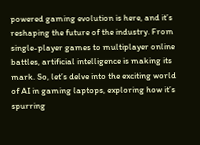powered gaming evolution is here, and it’s reshaping the future of the industry. From single-player games to multiplayer online battles, artificial intelligence is making its mark. So, let’s delve into the exciting world of AI in gaming laptops, exploring how it’s spurring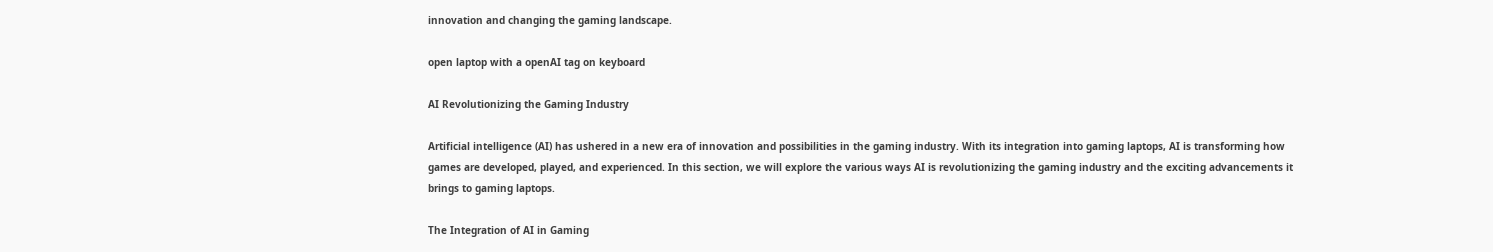innovation and changing the gaming landscape.

open laptop with a openAI tag on keyboard

AI Revolutionizing the Gaming Industry

Artificial intelligence (AI) has ushered in a new era of innovation and possibilities in the gaming industry. With its integration into gaming laptops, AI is transforming how games are developed, played, and experienced. In this section, we will explore the various ways AI is revolutionizing the gaming industry and the exciting advancements it brings to gaming laptops.

The Integration of AI in Gaming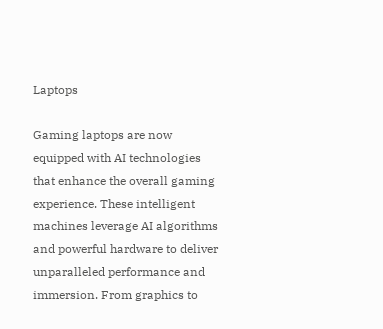Laptops

Gaming laptops are now equipped with AI technologies that enhance the overall gaming experience. These intelligent machines leverage AI algorithms and powerful hardware to deliver unparalleled performance and immersion. From graphics to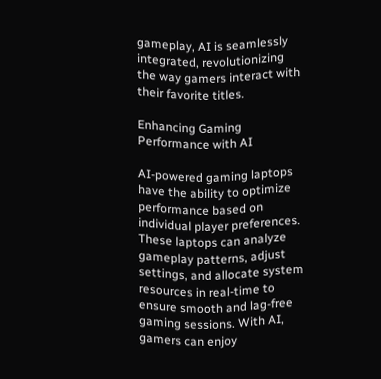gameplay, AI is seamlessly integrated, revolutionizing the way gamers interact with their favorite titles.

Enhancing Gaming Performance with AI

AI-powered gaming laptops have the ability to optimize performance based on individual player preferences. These laptops can analyze gameplay patterns, adjust settings, and allocate system resources in real-time to ensure smooth and lag-free gaming sessions. With AI, gamers can enjoy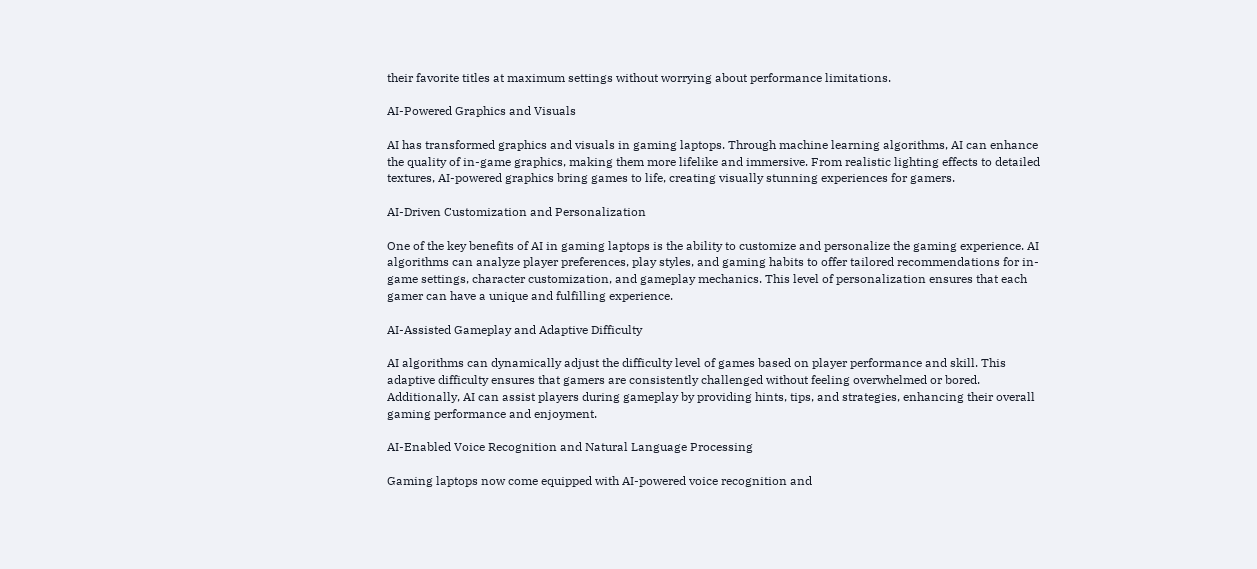their favorite titles at maximum settings without worrying about performance limitations.

AI-Powered Graphics and Visuals

AI has transformed graphics and visuals in gaming laptops. Through machine learning algorithms, AI can enhance the quality of in-game graphics, making them more lifelike and immersive. From realistic lighting effects to detailed textures, AI-powered graphics bring games to life, creating visually stunning experiences for gamers.

AI-Driven Customization and Personalization

One of the key benefits of AI in gaming laptops is the ability to customize and personalize the gaming experience. AI algorithms can analyze player preferences, play styles, and gaming habits to offer tailored recommendations for in-game settings, character customization, and gameplay mechanics. This level of personalization ensures that each gamer can have a unique and fulfilling experience.

AI-Assisted Gameplay and Adaptive Difficulty

AI algorithms can dynamically adjust the difficulty level of games based on player performance and skill. This adaptive difficulty ensures that gamers are consistently challenged without feeling overwhelmed or bored. Additionally, AI can assist players during gameplay by providing hints, tips, and strategies, enhancing their overall gaming performance and enjoyment.

AI-Enabled Voice Recognition and Natural Language Processing

Gaming laptops now come equipped with AI-powered voice recognition and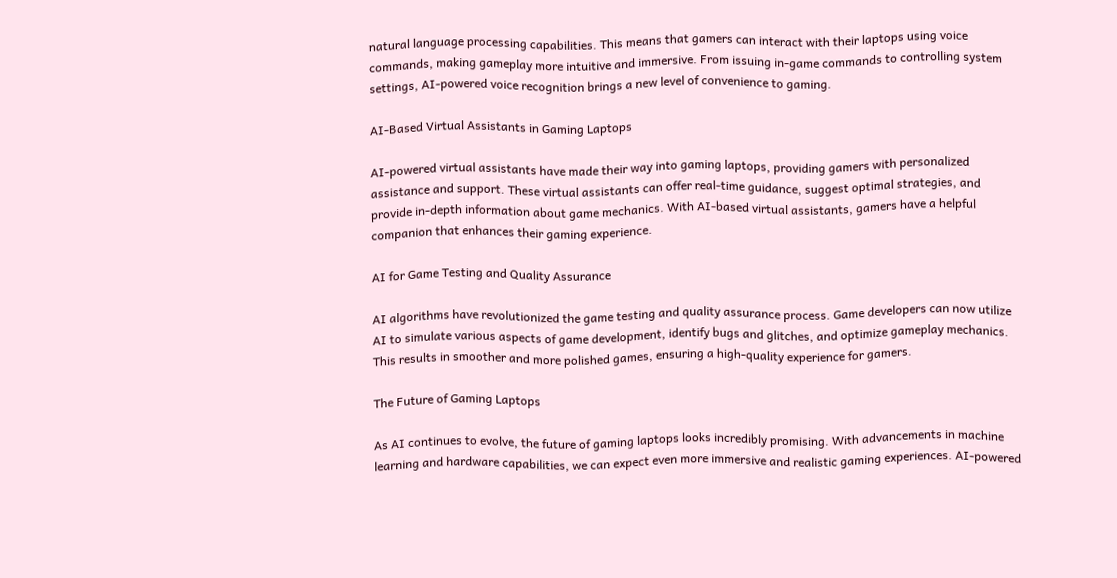natural language processing capabilities. This means that gamers can interact with their laptops using voice commands, making gameplay more intuitive and immersive. From issuing in-game commands to controlling system settings, AI-powered voice recognition brings a new level of convenience to gaming.

AI-Based Virtual Assistants in Gaming Laptops

AI-powered virtual assistants have made their way into gaming laptops, providing gamers with personalized assistance and support. These virtual assistants can offer real-time guidance, suggest optimal strategies, and provide in-depth information about game mechanics. With AI-based virtual assistants, gamers have a helpful companion that enhances their gaming experience.

AI for Game Testing and Quality Assurance

AI algorithms have revolutionized the game testing and quality assurance process. Game developers can now utilize AI to simulate various aspects of game development, identify bugs and glitches, and optimize gameplay mechanics. This results in smoother and more polished games, ensuring a high-quality experience for gamers.

The Future of Gaming Laptops

As AI continues to evolve, the future of gaming laptops looks incredibly promising. With advancements in machine learning and hardware capabilities, we can expect even more immersive and realistic gaming experiences. AI-powered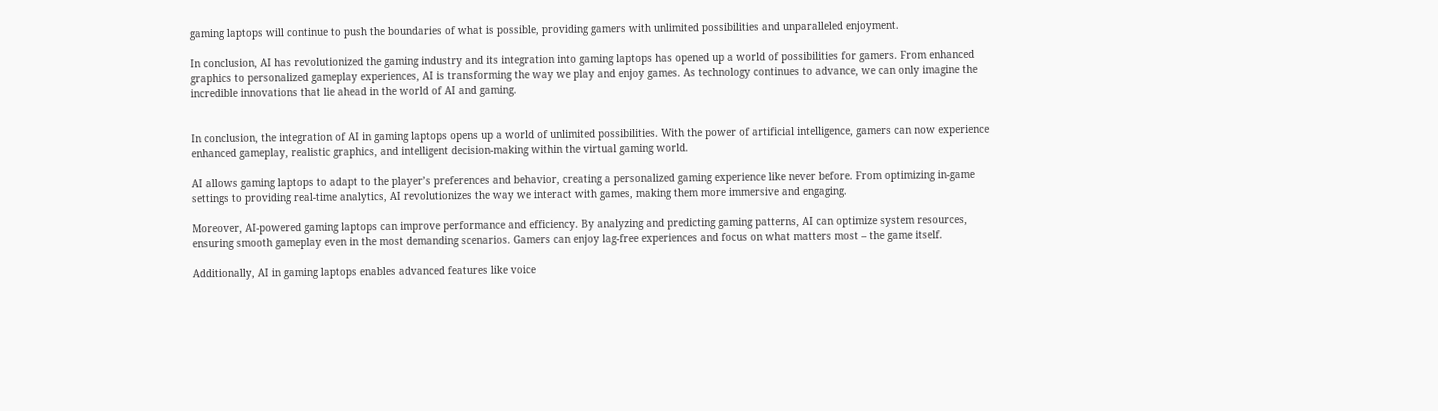gaming laptops will continue to push the boundaries of what is possible, providing gamers with unlimited possibilities and unparalleled enjoyment.

In conclusion, AI has revolutionized the gaming industry and its integration into gaming laptops has opened up a world of possibilities for gamers. From enhanced graphics to personalized gameplay experiences, AI is transforming the way we play and enjoy games. As technology continues to advance, we can only imagine the incredible innovations that lie ahead in the world of AI and gaming.


In conclusion, the integration of AI in gaming laptops opens up a world of unlimited possibilities. With the power of artificial intelligence, gamers can now experience enhanced gameplay, realistic graphics, and intelligent decision-making within the virtual gaming world.

AI allows gaming laptops to adapt to the player’s preferences and behavior, creating a personalized gaming experience like never before. From optimizing in-game settings to providing real-time analytics, AI revolutionizes the way we interact with games, making them more immersive and engaging.

Moreover, AI-powered gaming laptops can improve performance and efficiency. By analyzing and predicting gaming patterns, AI can optimize system resources, ensuring smooth gameplay even in the most demanding scenarios. Gamers can enjoy lag-free experiences and focus on what matters most – the game itself.

Additionally, AI in gaming laptops enables advanced features like voice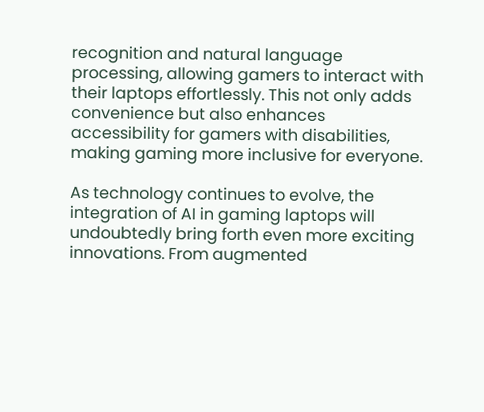recognition and natural language processing, allowing gamers to interact with their laptops effortlessly. This not only adds convenience but also enhances accessibility for gamers with disabilities, making gaming more inclusive for everyone.

As technology continues to evolve, the integration of AI in gaming laptops will undoubtedly bring forth even more exciting innovations. From augmented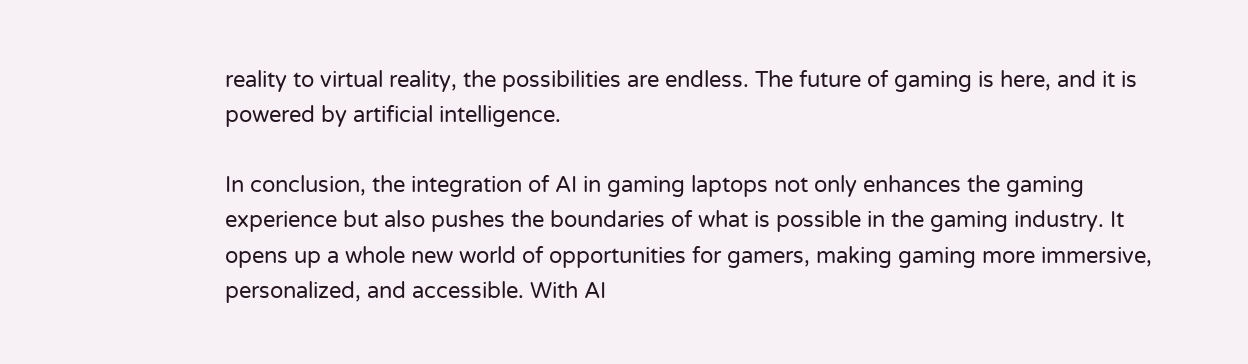reality to virtual reality, the possibilities are endless. The future of gaming is here, and it is powered by artificial intelligence.

In conclusion, the integration of AI in gaming laptops not only enhances the gaming experience but also pushes the boundaries of what is possible in the gaming industry. It opens up a whole new world of opportunities for gamers, making gaming more immersive, personalized, and accessible. With AI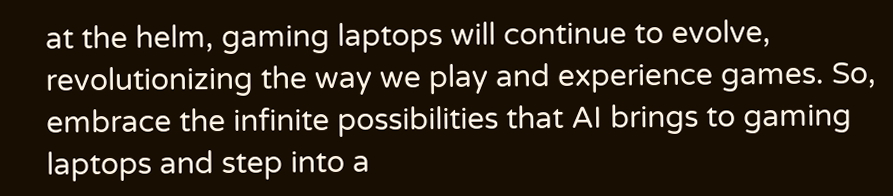at the helm, gaming laptops will continue to evolve, revolutionizing the way we play and experience games. So, embrace the infinite possibilities that AI brings to gaming laptops and step into a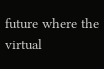future where the virtual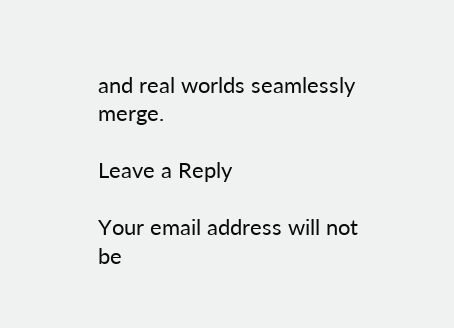and real worlds seamlessly merge.

Leave a Reply

Your email address will not be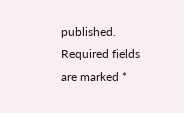published. Required fields are marked *